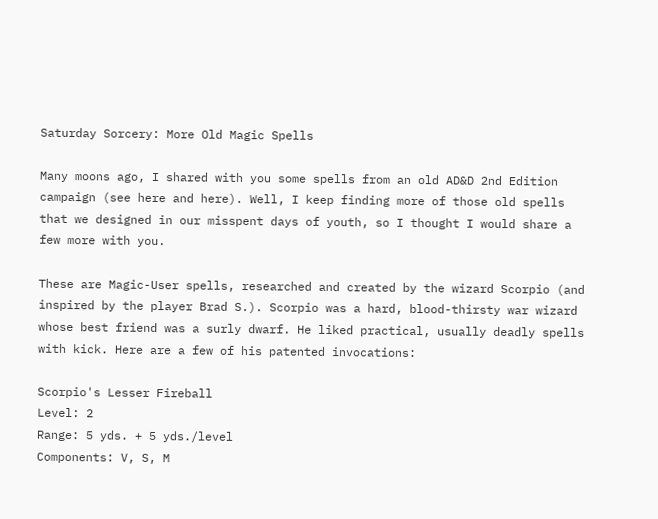Saturday Sorcery: More Old Magic Spells

Many moons ago, I shared with you some spells from an old AD&D 2nd Edition campaign (see here and here). Well, I keep finding more of those old spells that we designed in our misspent days of youth, so I thought I would share a few more with you.

These are Magic-User spells, researched and created by the wizard Scorpio (and inspired by the player Brad S.). Scorpio was a hard, blood-thirsty war wizard whose best friend was a surly dwarf. He liked practical, usually deadly spells with kick. Here are a few of his patented invocations:

Scorpio's Lesser Fireball
Level: 2
Range: 5 yds. + 5 yds./level
Components: V, S, M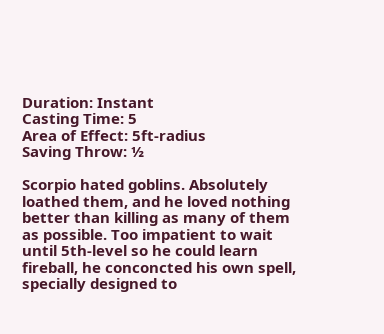Duration: Instant
Casting Time: 5
Area of Effect: 5ft-radius
Saving Throw: ½

Scorpio hated goblins. Absolutely loathed them, and he loved nothing better than killing as many of them as possible. Too impatient to wait until 5th-level so he could learn fireball, he conconcted his own spell, specially designed to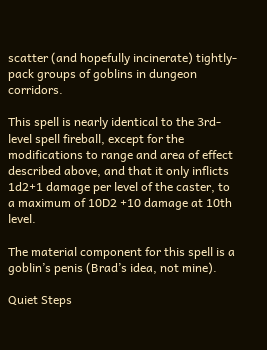scatter (and hopefully incinerate) tightly-pack groups of goblins in dungeon corridors.

This spell is nearly identical to the 3rd-level spell fireball, except for the modifications to range and area of effect described above, and that it only inflicts 1d2+1 damage per level of the caster, to a maximum of 10D2 +10 damage at 10th level.

The material component for this spell is a goblin’s penis (Brad’s idea, not mine).

Quiet Steps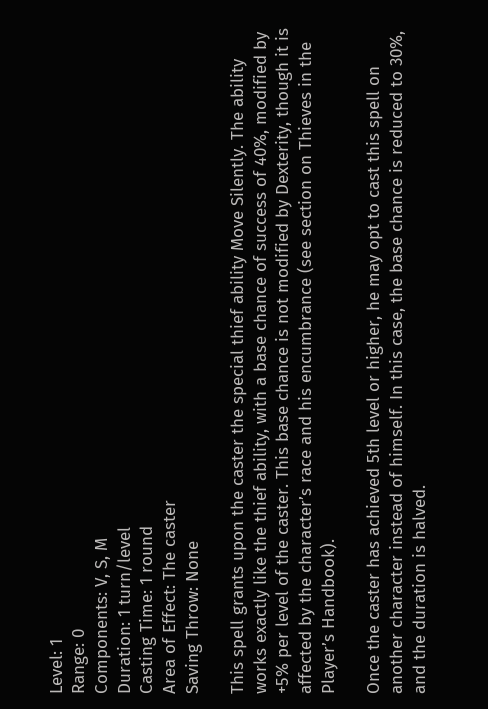Level: 1
Range: 0
Components: V, S, M
Duration: 1 turn/level
Casting Time: 1 round
Area of Effect: The caster
Saving Throw: None

This spell grants upon the caster the special thief ability Move Silently. The ability works exactly like the thief ability, with a base chance of success of 40%, modified by +5% per level of the caster. This base chance is not modified by Dexterity, though it is affected by the character’s race and his encumbrance (see section on Thieves in the Player’s Handbook).

Once the caster has achieved 5th level or higher, he may opt to cast this spell on another character instead of himself. In this case, the base chance is reduced to 30%, and the duration is halved.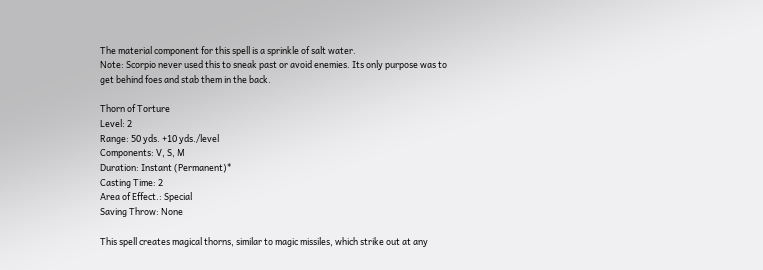The material component for this spell is a sprinkle of salt water.
Note: Scorpio never used this to sneak past or avoid enemies. Its only purpose was to get behind foes and stab them in the back.

Thorn of Torture
Level: 2
Range: 50 yds. +10 yds./level
Components: V, S, M
Duration: Instant (Permanent)*
Casting Time: 2
Area of Effect.: Special
Saving Throw: None

This spell creates magical thorns, similar to magic missiles, which strike out at any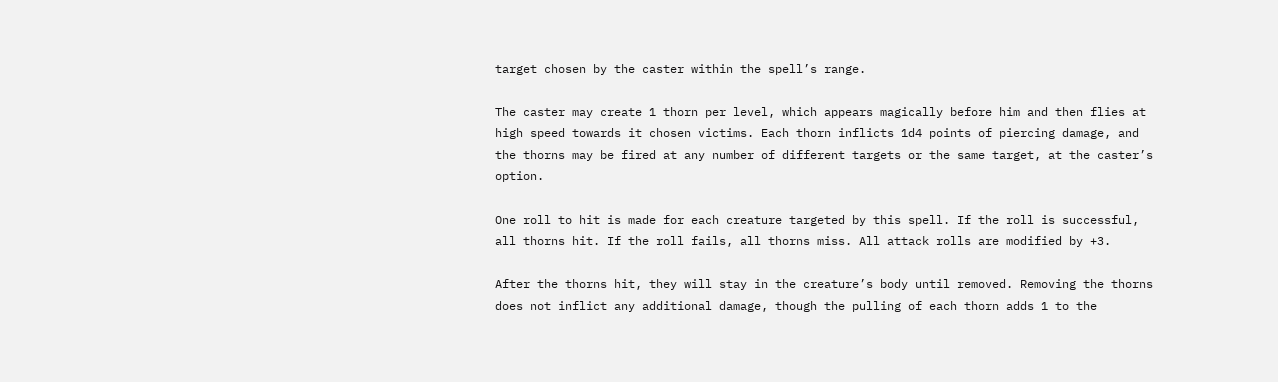target chosen by the caster within the spell’s range.

The caster may create 1 thorn per level, which appears magically before him and then flies at high speed towards it chosen victims. Each thorn inflicts 1d4 points of piercing damage, and the thorns may be fired at any number of different targets or the same target, at the caster’s option.

One roll to hit is made for each creature targeted by this spell. If the roll is successful, all thorns hit. If the roll fails, all thorns miss. All attack rolls are modified by +3.

After the thorns hit, they will stay in the creature’s body until removed. Removing the thorns does not inflict any additional damage, though the pulling of each thorn adds 1 to the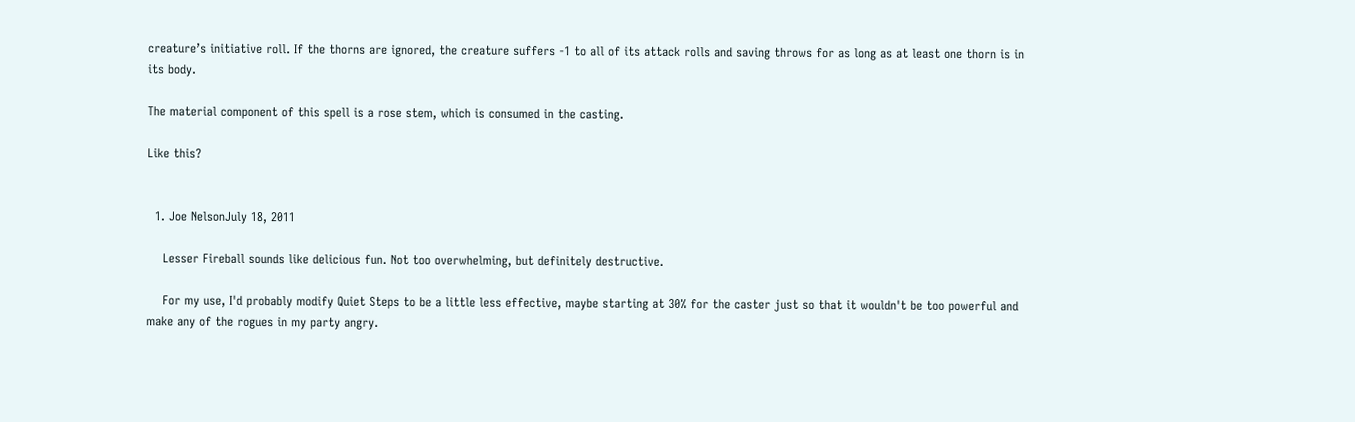creature’s initiative roll. If the thorns are ignored, the creature suffers -1 to all of its attack rolls and saving throws for as long as at least one thorn is in its body.

The material component of this spell is a rose stem, which is consumed in the casting.

Like this?


  1. Joe NelsonJuly 18, 2011

    Lesser Fireball sounds like delicious fun. Not too overwhelming, but definitely destructive.

    For my use, I'd probably modify Quiet Steps to be a little less effective, maybe starting at 30% for the caster just so that it wouldn't be too powerful and make any of the rogues in my party angry.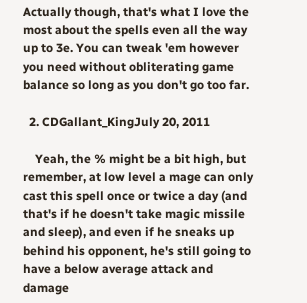Actually though, that's what I love the most about the spells even all the way up to 3e. You can tweak 'em however you need without obliterating game balance so long as you don't go too far.

  2. CDGallant_KingJuly 20, 2011

    Yeah, the % might be a bit high, but remember, at low level a mage can only cast this spell once or twice a day (and that's if he doesn't take magic missile and sleep), and even if he sneaks up behind his opponent, he's still going to have a below average attack and damage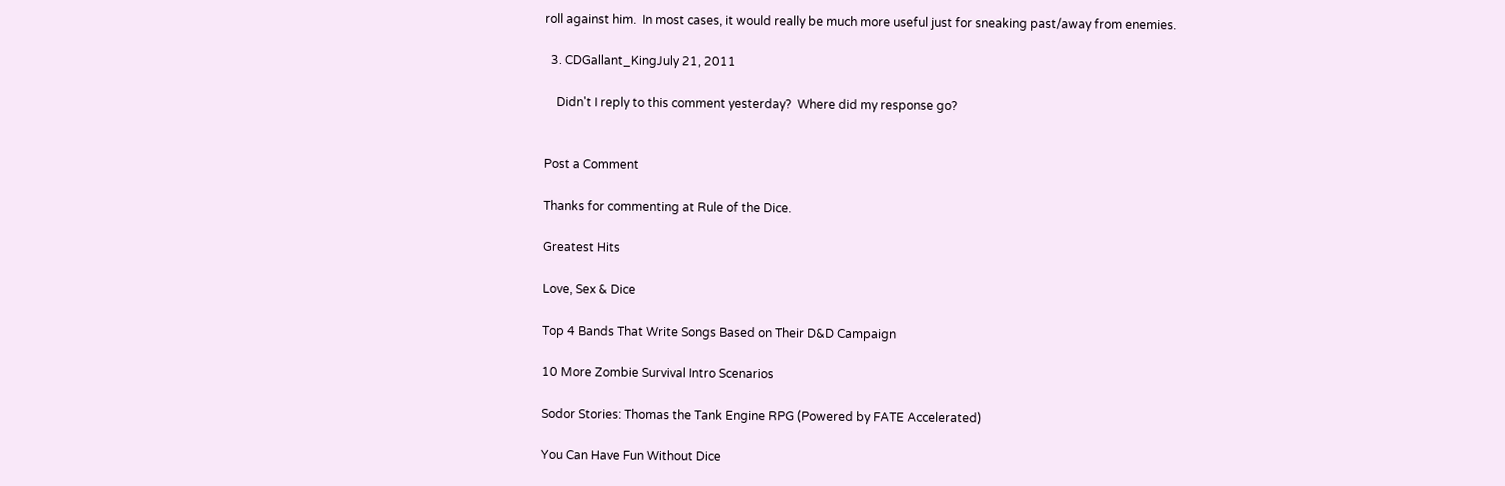roll against him.  In most cases, it would really be much more useful just for sneaking past/away from enemies.

  3. CDGallant_KingJuly 21, 2011

    Didn't I reply to this comment yesterday?  Where did my response go?


Post a Comment

Thanks for commenting at Rule of the Dice.

Greatest Hits

Love, Sex & Dice

Top 4 Bands That Write Songs Based on Their D&D Campaign

10 More Zombie Survival Intro Scenarios

Sodor Stories: Thomas the Tank Engine RPG (Powered by FATE Accelerated)

You Can Have Fun Without Dice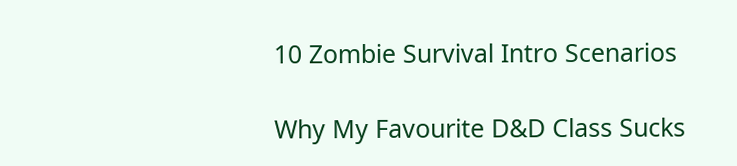10 Zombie Survival Intro Scenarios

Why My Favourite D&D Class Sucks